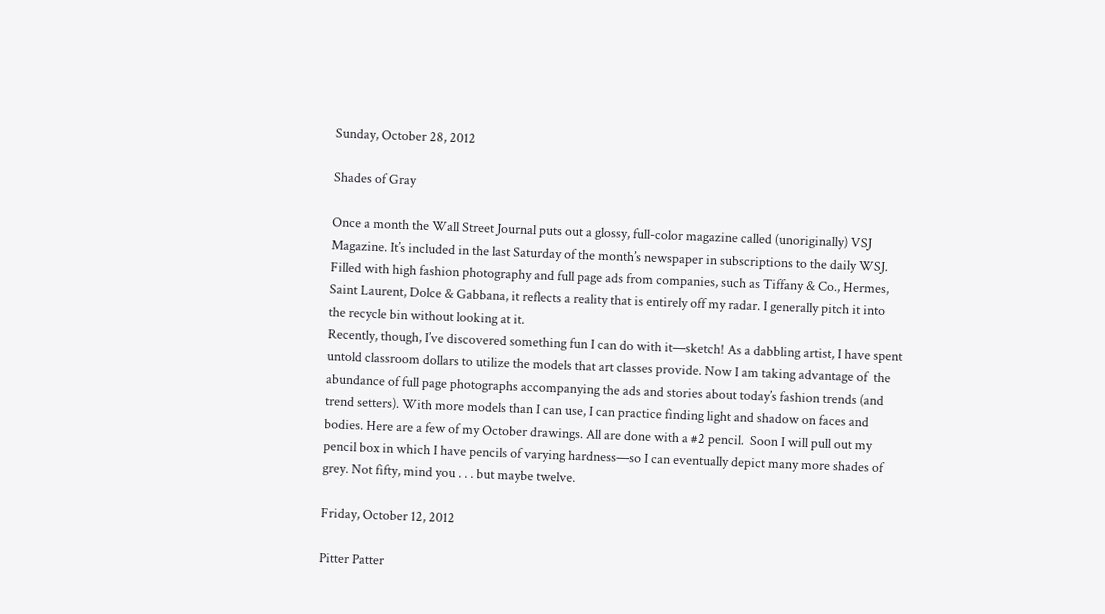Sunday, October 28, 2012

Shades of Gray

Once a month the Wall Street Journal puts out a glossy, full-color magazine called (unoriginally) VSJ Magazine. It’s included in the last Saturday of the month’s newspaper in subscriptions to the daily WSJ. Filled with high fashion photography and full page ads from companies, such as Tiffany & Co., Hermes, Saint Laurent, Dolce & Gabbana, it reflects a reality that is entirely off my radar. I generally pitch it into the recycle bin without looking at it.
Recently, though, I’ve discovered something fun I can do with it—sketch! As a dabbling artist, I have spent untold classroom dollars to utilize the models that art classes provide. Now I am taking advantage of  the abundance of full page photographs accompanying the ads and stories about today’s fashion trends (and trend setters). With more models than I can use, I can practice finding light and shadow on faces and bodies. Here are a few of my October drawings. All are done with a #2 pencil.  Soon I will pull out my pencil box in which I have pencils of varying hardness—so I can eventually depict many more shades of grey. Not fifty, mind you . . . but maybe twelve.

Friday, October 12, 2012

Pitter Patter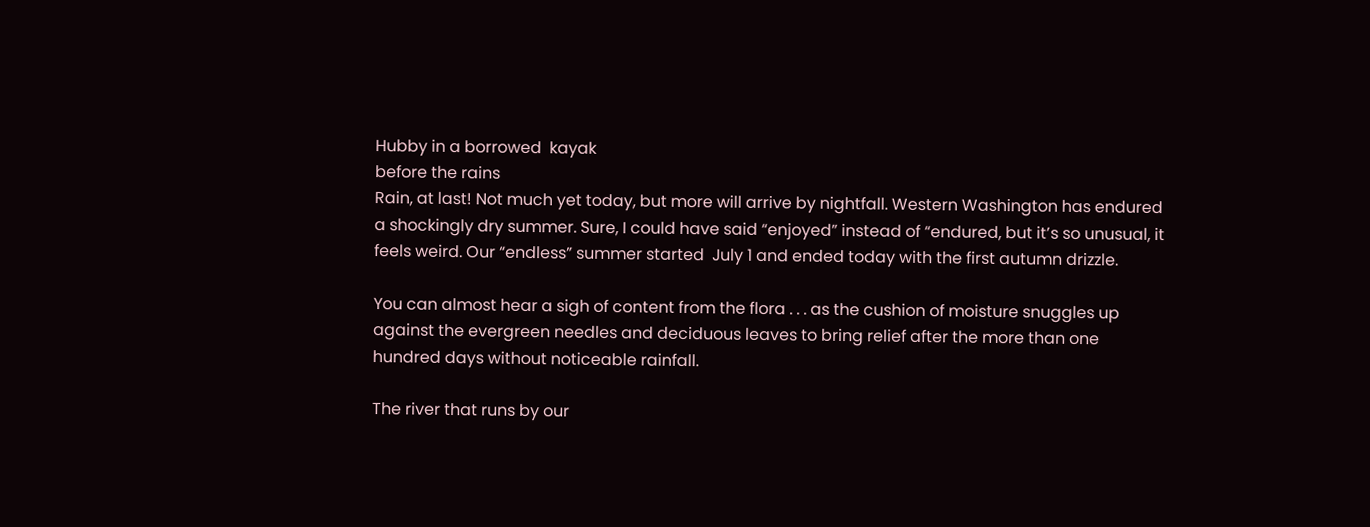Hubby in a borrowed  kayak
before the rains
Rain, at last! Not much yet today, but more will arrive by nightfall. Western Washington has endured a shockingly dry summer. Sure, I could have said “enjoyed” instead of “endured, but it’s so unusual, it feels weird. Our “endless” summer started  July 1 and ended today with the first autumn drizzle.

You can almost hear a sigh of content from the flora . . . as the cushion of moisture snuggles up against the evergreen needles and deciduous leaves to bring relief after the more than one hundred days without noticeable rainfall.

The river that runs by our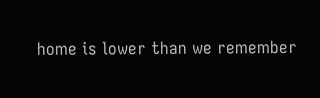home is lower than we remember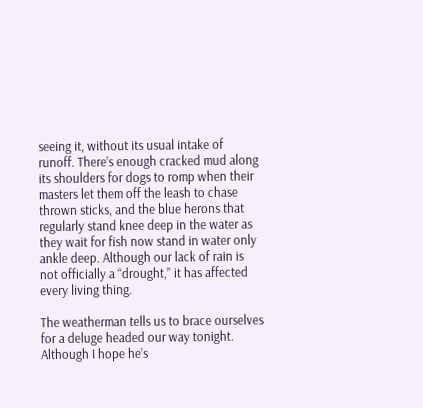seeing it, without its usual intake of runoff. There’s enough cracked mud along its shoulders for dogs to romp when their masters let them off the leash to chase thrown sticks, and the blue herons that regularly stand knee deep in the water as they wait for fish now stand in water only ankle deep. Although our lack of rain is not officially a “drought,” it has affected every living thing.

The weatherman tells us to brace ourselves for a deluge headed our way tonight. Although I hope he’s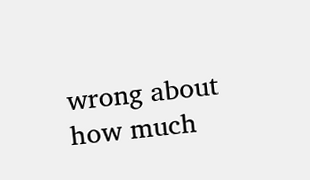wrong about how much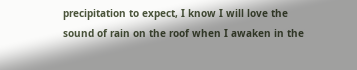precipitation to expect, I know I will love the sound of rain on the roof when I awaken in the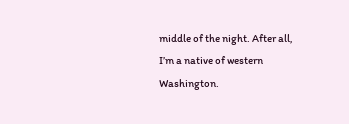middle of the night. After all, I’m a native of western Washington.